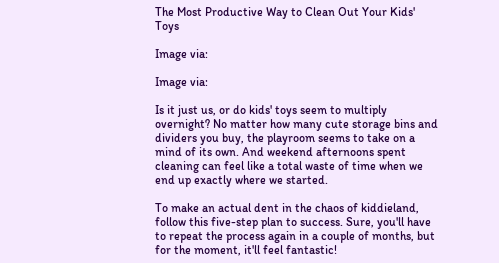The Most Productive Way to Clean Out Your Kids' Toys

Image via:

Image via:

Is it just us, or do kids' toys seem to multiply overnight? No matter how many cute storage bins and dividers you buy, the playroom seems to take on a mind of its own. And weekend afternoons spent cleaning can feel like a total waste of time when we end up exactly where we started.

To make an actual dent in the chaos of kiddieland, follow this five-step plan to success. Sure, you'll have to repeat the process again in a couple of months, but for the moment, it'll feel fantastic!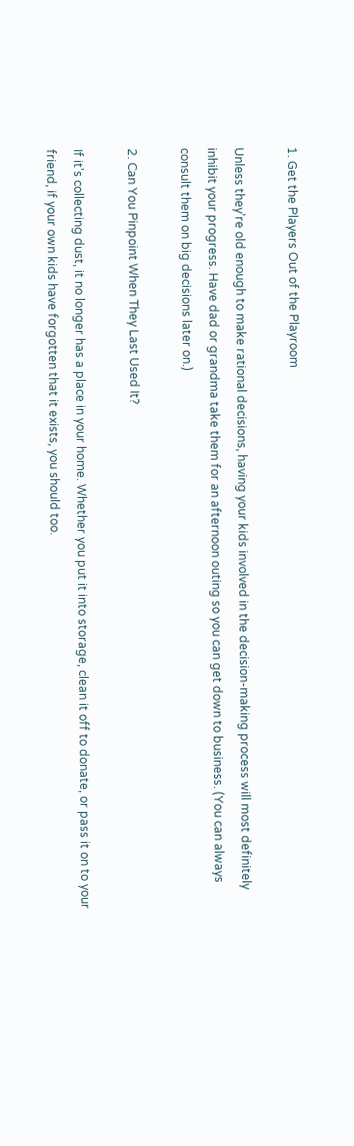1. Get the Players Out of the Playroom

Unless they're old enough to make rational decisions, having your kids involved in the decision-making process will most definitely inhibit your progress. Have dad or grandma take them for an afternoon outing so you can get down to business. (You can always consult them on big decisions later on.)

2. Can You Pinpoint When They Last Used It?

If it's collecting dust, it no longer has a place in your home. Whether you put it into storage, clean it off to donate, or pass it on to your friend, if your own kids have forgotten that it exists, you should too.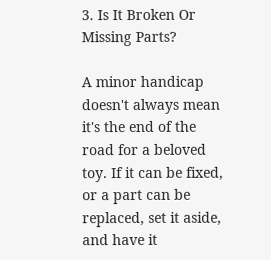3. Is It Broken Or Missing Parts?

A minor handicap doesn't always mean it's the end of the road for a beloved toy. If it can be fixed, or a part can be replaced, set it aside, and have it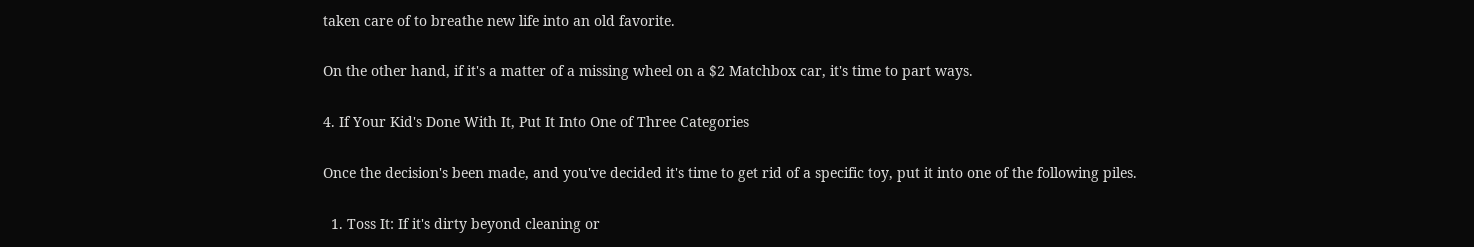taken care of to breathe new life into an old favorite.

On the other hand, if it's a matter of a missing wheel on a $2 Matchbox car, it's time to part ways.

4. If Your Kid's Done With It, Put It Into One of Three Categories

Once the decision's been made, and you've decided it's time to get rid of a specific toy, put it into one of the following piles.

  1. Toss It: If it's dirty beyond cleaning or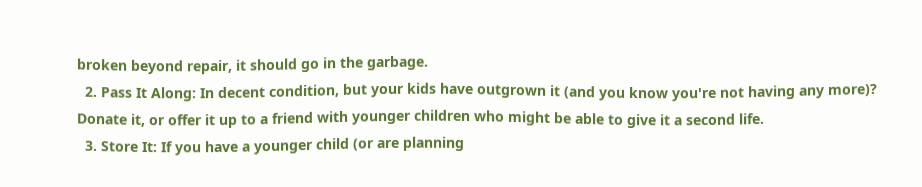broken beyond repair, it should go in the garbage.
  2. Pass It Along: In decent condition, but your kids have outgrown it (and you know you're not having any more)? Donate it, or offer it up to a friend with younger children who might be able to give it a second life.
  3. Store It: If you have a younger child (or are planning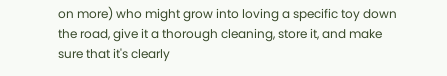on more) who might grow into loving a specific toy down the road, give it a thorough cleaning, store it, and make sure that it's clearly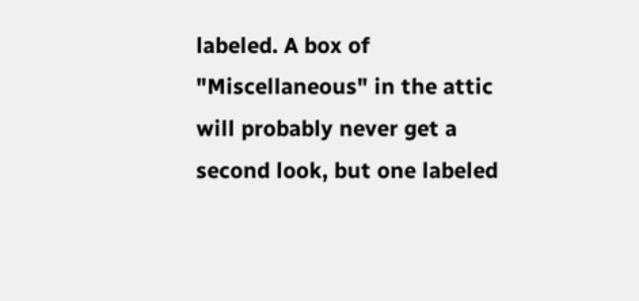labeled. A box of "Miscellaneous" in the attic will probably never get a second look, but one labeled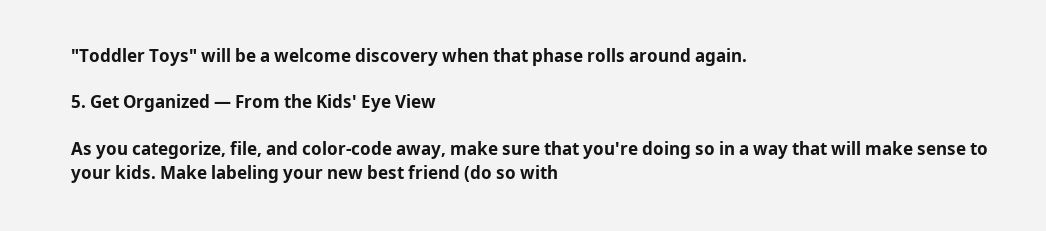"Toddler Toys" will be a welcome discovery when that phase rolls around again.

5. Get Organized — From the Kids' Eye View

As you categorize, file, and color-code away, make sure that you're doing so in a way that will make sense to your kids. Make labeling your new best friend (do so with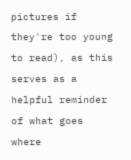pictures if they're too young to read), as this serves as a helpful reminder of what goes where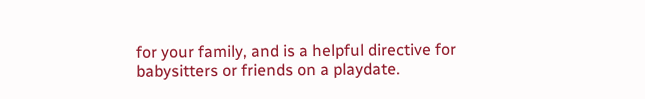for your family, and is a helpful directive for babysitters or friends on a playdate.